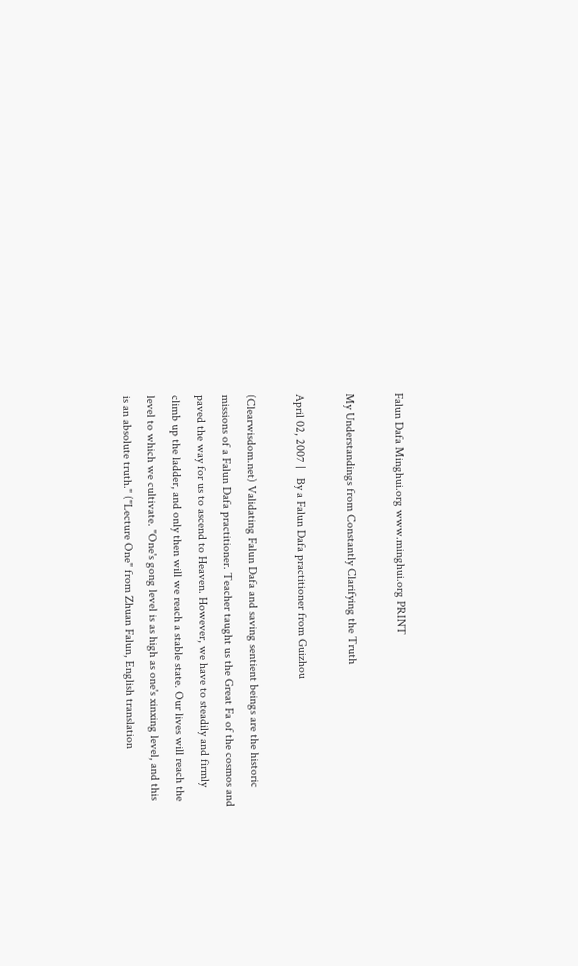Falun Dafa Minghui.org www.minghui.org PRINT

My Understandings from Constantly Clarifying the Truth

April 02, 2007 |   By a Falun Dafa practitioner from Guizhou

(Clearwisdom.net) Validating Falun Dafa and saving sentient beings are the historic missions of a Falun Dafa practitioner. Teacher taught us the Great Fa of the cosmos and paved the way for us to ascend to Heaven. However, we have to steadily and firmly climb up the ladder, and only then will we reach a stable state. Our lives will reach the level to which we cultivate. "One's gong level is as high as one's xinxing level, and this is an absolute truth." ("Lecture One" from Zhuan Falun, English translation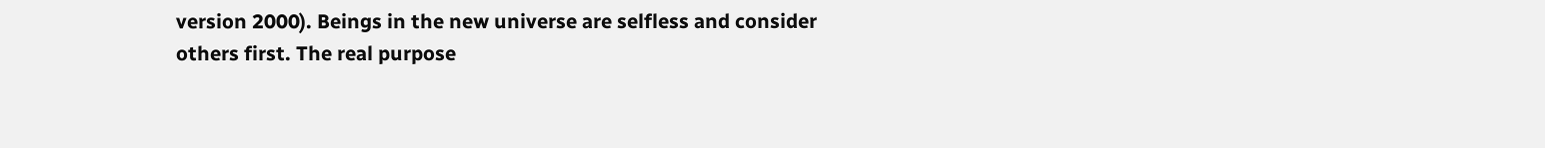version 2000). Beings in the new universe are selfless and consider others first. The real purpose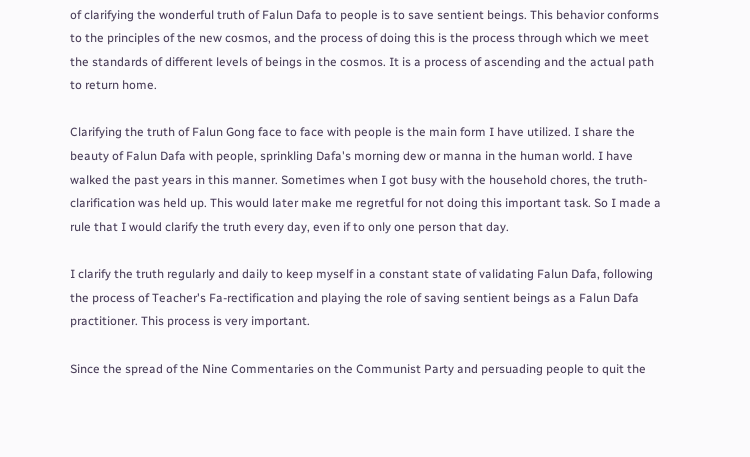of clarifying the wonderful truth of Falun Dafa to people is to save sentient beings. This behavior conforms to the principles of the new cosmos, and the process of doing this is the process through which we meet the standards of different levels of beings in the cosmos. It is a process of ascending and the actual path to return home.

Clarifying the truth of Falun Gong face to face with people is the main form I have utilized. I share the beauty of Falun Dafa with people, sprinkling Dafa's morning dew or manna in the human world. I have walked the past years in this manner. Sometimes when I got busy with the household chores, the truth-clarification was held up. This would later make me regretful for not doing this important task. So I made a rule that I would clarify the truth every day, even if to only one person that day.

I clarify the truth regularly and daily to keep myself in a constant state of validating Falun Dafa, following the process of Teacher's Fa-rectification and playing the role of saving sentient beings as a Falun Dafa practitioner. This process is very important.

Since the spread of the Nine Commentaries on the Communist Party and persuading people to quit the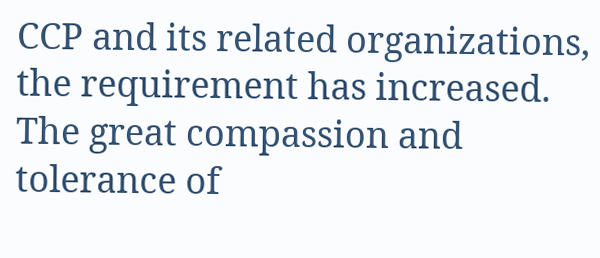CCP and its related organizations, the requirement has increased. The great compassion and tolerance of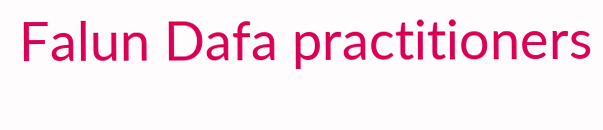Falun Dafa practitioners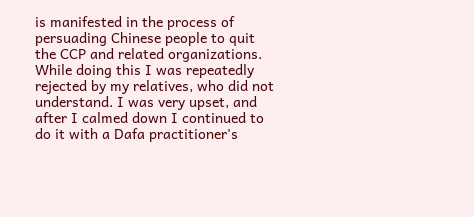is manifested in the process of persuading Chinese people to quit the CCP and related organizations. While doing this I was repeatedly rejected by my relatives, who did not understand. I was very upset, and after I calmed down I continued to do it with a Dafa practitioner's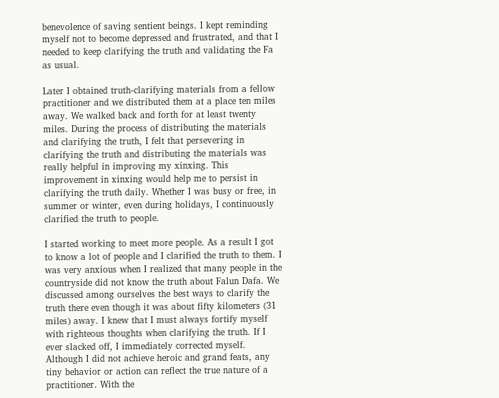benevolence of saving sentient beings. I kept reminding myself not to become depressed and frustrated, and that I needed to keep clarifying the truth and validating the Fa as usual.

Later I obtained truth-clarifying materials from a fellow practitioner and we distributed them at a place ten miles away. We walked back and forth for at least twenty miles. During the process of distributing the materials and clarifying the truth, I felt that persevering in clarifying the truth and distributing the materials was really helpful in improving my xinxing. This improvement in xinxing would help me to persist in clarifying the truth daily. Whether I was busy or free, in summer or winter, even during holidays, I continuously clarified the truth to people.

I started working to meet more people. As a result I got to know a lot of people and I clarified the truth to them. I was very anxious when I realized that many people in the countryside did not know the truth about Falun Dafa. We discussed among ourselves the best ways to clarify the truth there even though it was about fifty kilometers (31 miles) away. I knew that I must always fortify myself with righteous thoughts when clarifying the truth. If I ever slacked off, I immediately corrected myself. Although I did not achieve heroic and grand feats, any tiny behavior or action can reflect the true nature of a practitioner. With the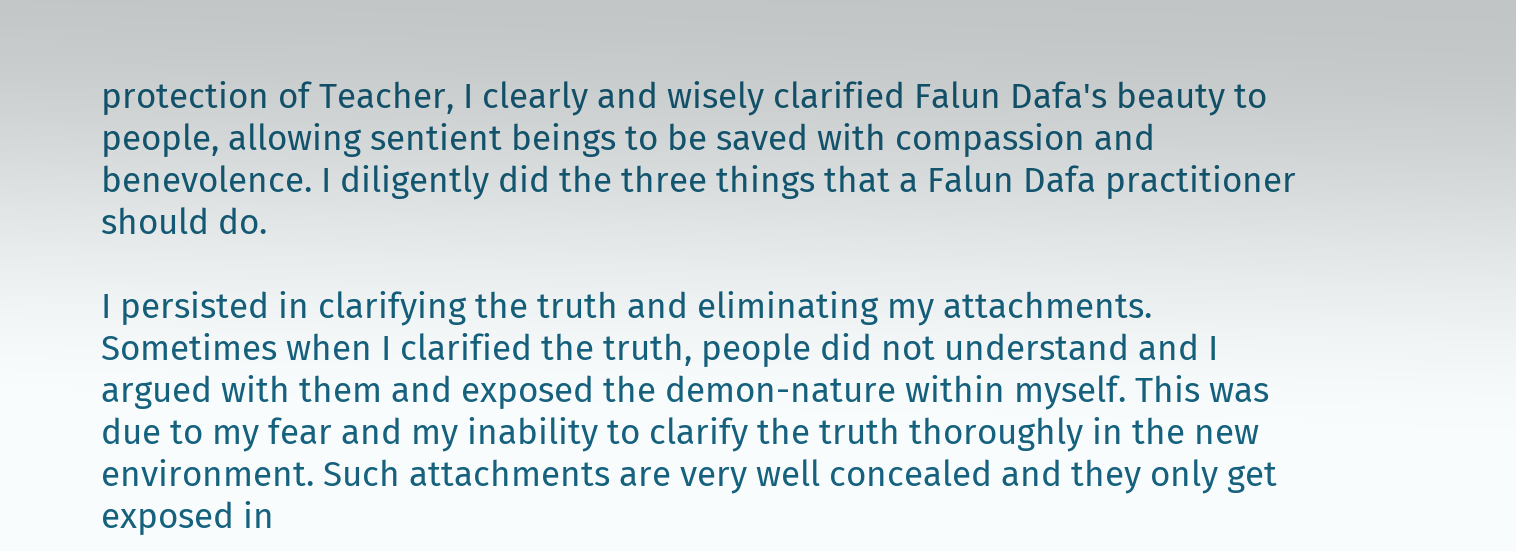protection of Teacher, I clearly and wisely clarified Falun Dafa's beauty to people, allowing sentient beings to be saved with compassion and benevolence. I diligently did the three things that a Falun Dafa practitioner should do.

I persisted in clarifying the truth and eliminating my attachments. Sometimes when I clarified the truth, people did not understand and I argued with them and exposed the demon-nature within myself. This was due to my fear and my inability to clarify the truth thoroughly in the new environment. Such attachments are very well concealed and they only get exposed in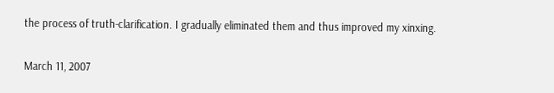the process of truth-clarification. I gradually eliminated them and thus improved my xinxing.

March 11, 2007